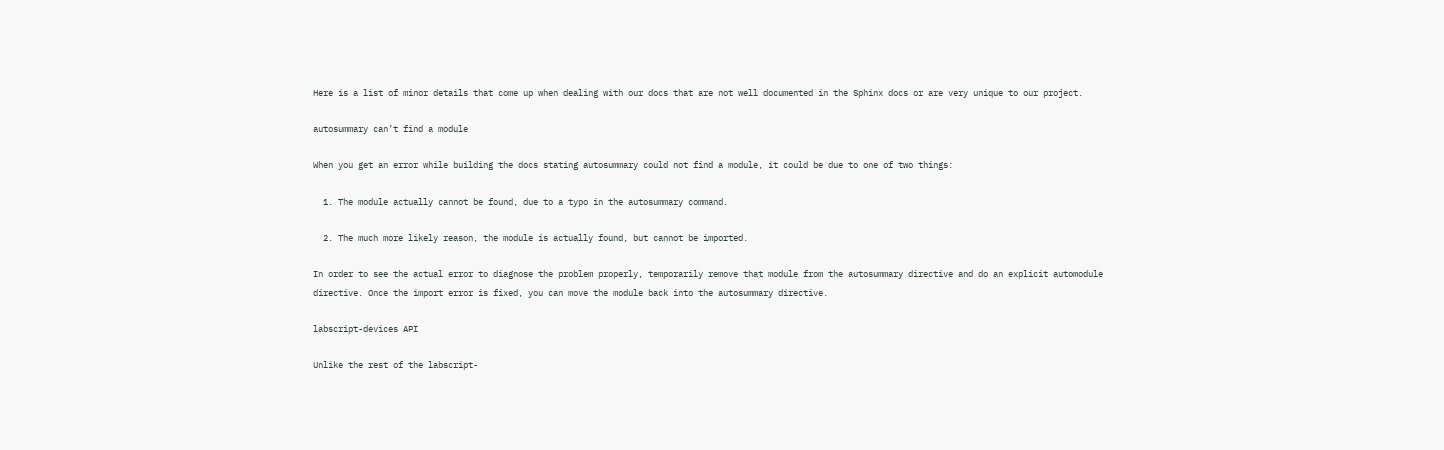Here is a list of minor details that come up when dealing with our docs that are not well documented in the Sphinx docs or are very unique to our project.

autosummary can’t find a module

When you get an error while building the docs stating autosummary could not find a module, it could be due to one of two things:

  1. The module actually cannot be found, due to a typo in the autosummary command.

  2. The much more likely reason, the module is actually found, but cannot be imported.

In order to see the actual error to diagnose the problem properly, temporarily remove that module from the autosummary directive and do an explicit automodule directive. Once the import error is fixed, you can move the module back into the autosummary directive.

labscript-devices API

Unlike the rest of the labscript-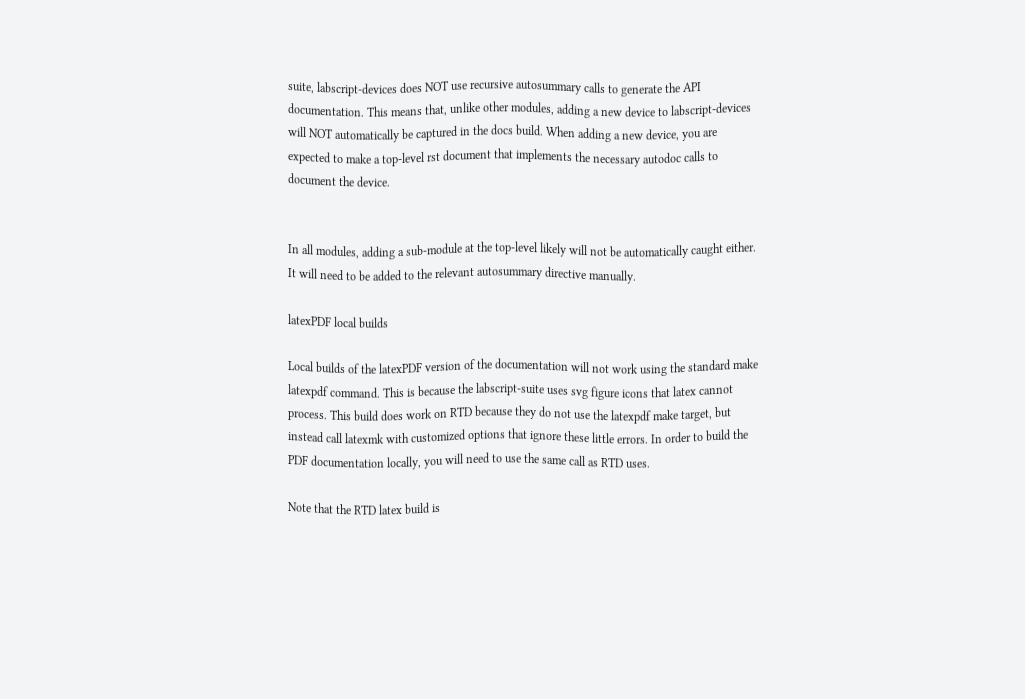suite, labscript-devices does NOT use recursive autosummary calls to generate the API documentation. This means that, unlike other modules, adding a new device to labscript-devices will NOT automatically be captured in the docs build. When adding a new device, you are expected to make a top-level rst document that implements the necessary autodoc calls to document the device.


In all modules, adding a sub-module at the top-level likely will not be automatically caught either. It will need to be added to the relevant autosummary directive manually.

latexPDF local builds

Local builds of the latexPDF version of the documentation will not work using the standard make latexpdf command. This is because the labscript-suite uses svg figure icons that latex cannot process. This build does work on RTD because they do not use the latexpdf make target, but instead call latexmk with customized options that ignore these little errors. In order to build the PDF documentation locally, you will need to use the same call as RTD uses.

Note that the RTD latex build is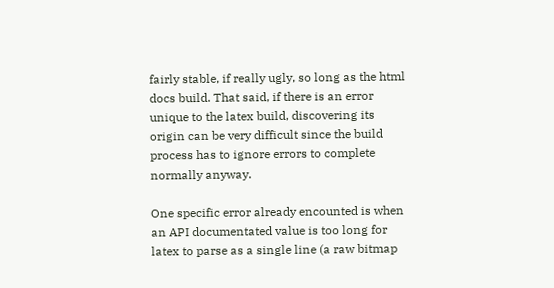fairly stable, if really ugly, so long as the html docs build. That said, if there is an error unique to the latex build, discovering its origin can be very difficult since the build process has to ignore errors to complete normally anyway.

One specific error already encounted is when an API documentated value is too long for latex to parse as a single line (a raw bitmap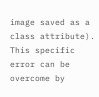image saved as a class attribute). This specific error can be overcome by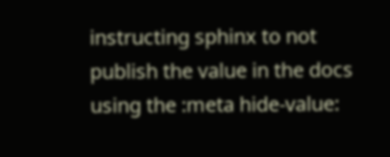instructing sphinx to not publish the value in the docs using the :meta hide-value: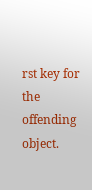rst key for the offending object.